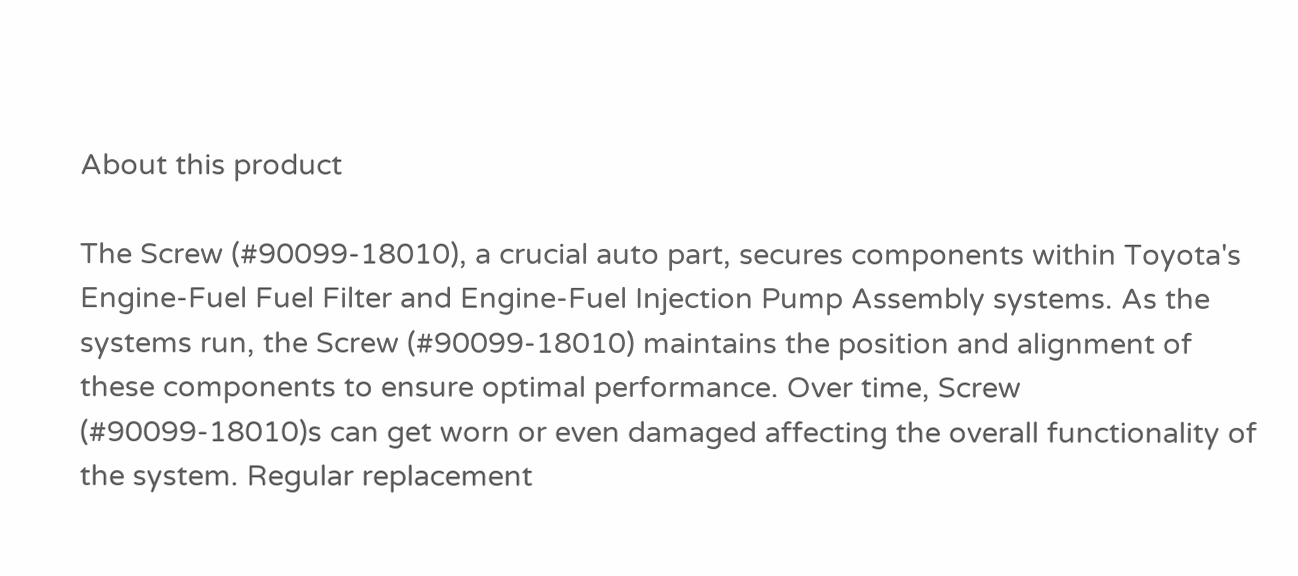About this product

The Screw (#90099-18010), a crucial auto part, secures components within Toyota's Engine-Fuel Fuel Filter and Engine-Fuel Injection Pump Assembly systems. As the systems run, the Screw (#90099-18010) maintains the position and alignment of these components to ensure optimal performance. Over time, Screw (#90099-18010)s can get worn or even damaged affecting the overall functionality of the system. Regular replacement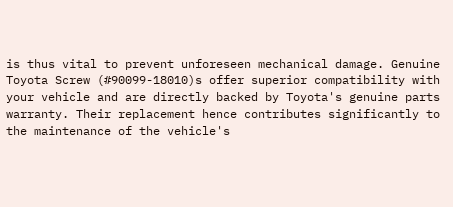is thus vital to prevent unforeseen mechanical damage. Genuine Toyota Screw (#90099-18010)s offer superior compatibility with your vehicle and are directly backed by Toyota's genuine parts warranty. Their replacement hence contributes significantly to the maintenance of the vehicle's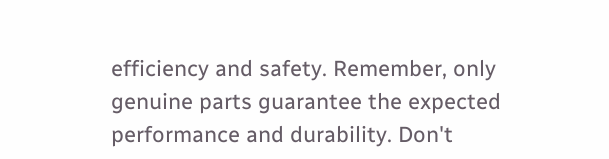efficiency and safety. Remember, only genuine parts guarantee the expected performance and durability. Don't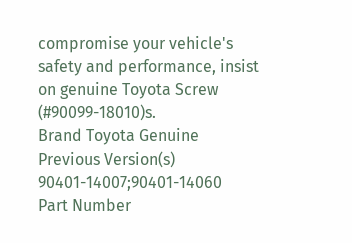compromise your vehicle's safety and performance, insist on genuine Toyota Screw (#90099-18010)s.
Brand Toyota Genuine
Previous Version(s) 90401-14007;90401-14060
Part Number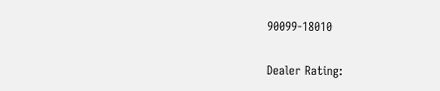90099-18010

Dealer Rating: